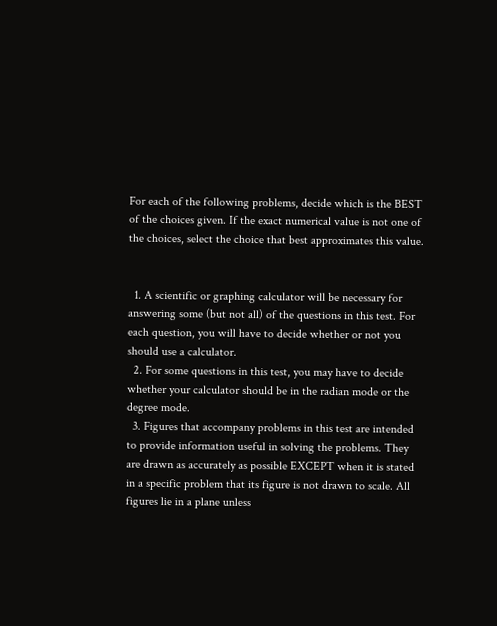For each of the following problems, decide which is the BEST of the choices given. If the exact numerical value is not one of the choices, select the choice that best approximates this value.


  1. A scientific or graphing calculator will be necessary for answering some (but not all) of the questions in this test. For each question, you will have to decide whether or not you should use a calculator.
  2. For some questions in this test, you may have to decide whether your calculator should be in the radian mode or the degree mode.
  3. Figures that accompany problems in this test are intended to provide information useful in solving the problems. They are drawn as accurately as possible EXCEPT when it is stated in a specific problem that its figure is not drawn to scale. All figures lie in a plane unless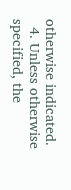otherwise indicated.
  4. Unless otherwise specified, the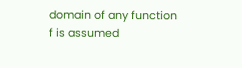domain of any function f is assumed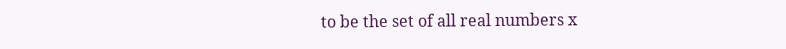to be the set of all real numbers x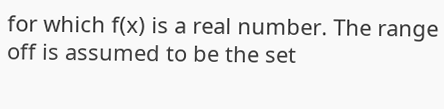for which f(x) is a real number. The range off is assumed to be the set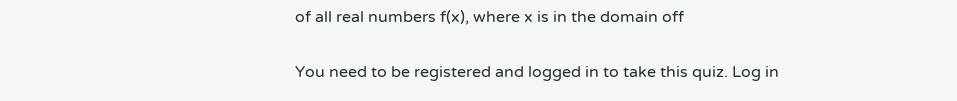of all real numbers f(x), where x is in the domain off

You need to be registered and logged in to take this quiz. Log in